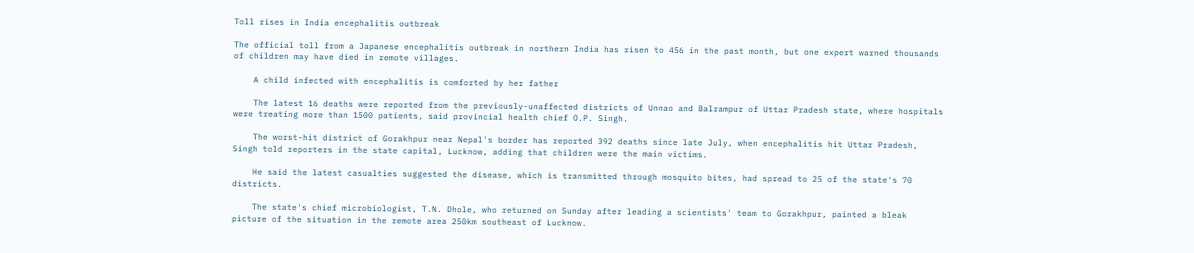Toll rises in India encephalitis outbreak

The official toll from a Japanese encephalitis outbreak in northern India has risen to 456 in the past month, but one expert warned thousands of children may have died in remote villages.

    A child infected with encephalitis is comforted by her father

    The latest 16 deaths were reported from the previously-unaffected districts of Unnao and Balrampur of Uttar Pradesh state, where hospitals were treating more than 1500 patients, said provincial health chief O.P. Singh.

    The worst-hit district of Gorakhpur near Nepal's border has reported 392 deaths since late July, when encephalitis hit Uttar Pradesh, Singh told reporters in the state capital, Lucknow, adding that children were the main victims.

    He said the latest casualties suggested the disease, which is transmitted through mosquito bites, had spread to 25 of the state's 70 districts.

    The state's chief microbiologist, T.N. Dhole, who returned on Sunday after leading a scientists' team to Gorakhpur, painted a bleak picture of the situation in the remote area 250km southeast of Lucknow.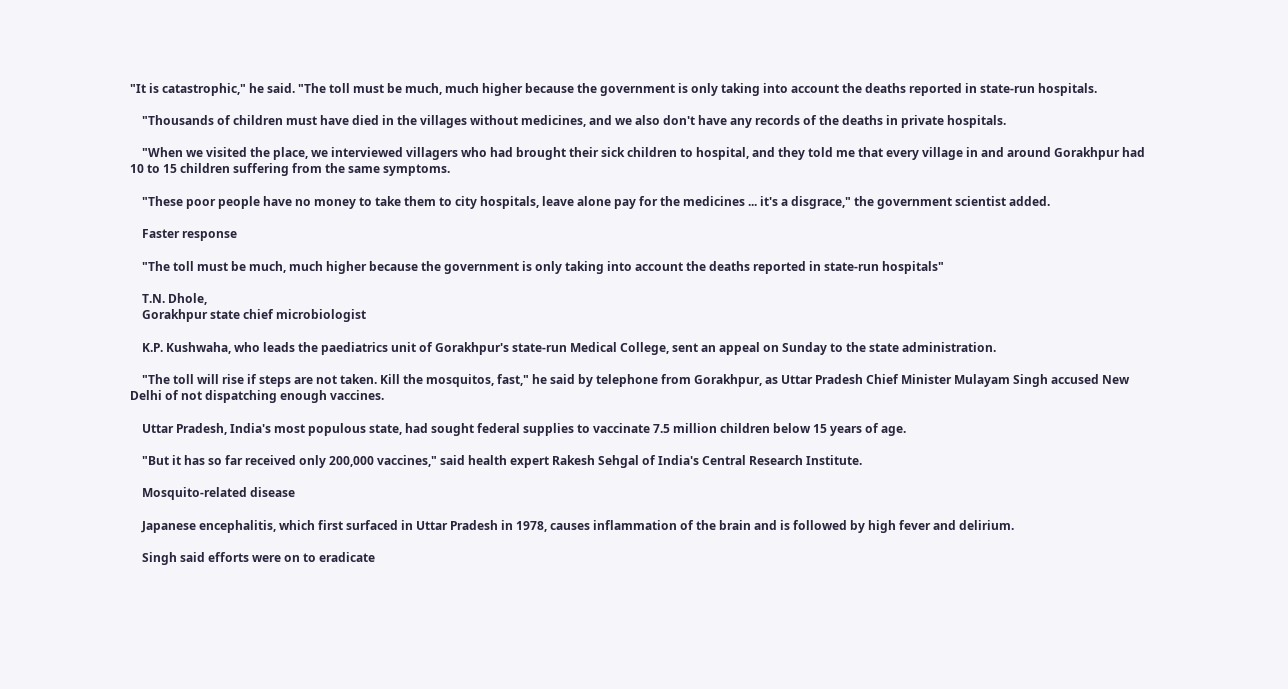"It is catastrophic," he said. "The toll must be much, much higher because the government is only taking into account the deaths reported in state-run hospitals.

    "Thousands of children must have died in the villages without medicines, and we also don't have any records of the deaths in private hospitals.

    "When we visited the place, we interviewed villagers who had brought their sick children to hospital, and they told me that every village in and around Gorakhpur had 10 to 15 children suffering from the same symptoms.

    "These poor people have no money to take them to city hospitals, leave alone pay for the medicines ... it's a disgrace," the government scientist added.

    Faster response

    "The toll must be much, much higher because the government is only taking into account the deaths reported in state-run hospitals"

    T.N. Dhole,
    Gorakhpur state chief microbiologist

    K.P. Kushwaha, who leads the paediatrics unit of Gorakhpur's state-run Medical College, sent an appeal on Sunday to the state administration.

    "The toll will rise if steps are not taken. Kill the mosquitos, fast," he said by telephone from Gorakhpur, as Uttar Pradesh Chief Minister Mulayam Singh accused New Delhi of not dispatching enough vaccines.

    Uttar Pradesh, India's most populous state, had sought federal supplies to vaccinate 7.5 million children below 15 years of age.

    "But it has so far received only 200,000 vaccines," said health expert Rakesh Sehgal of India's Central Research Institute.

    Mosquito-related disease

    Japanese encephalitis, which first surfaced in Uttar Pradesh in 1978, causes inflammation of the brain and is followed by high fever and delirium.

    Singh said efforts were on to eradicate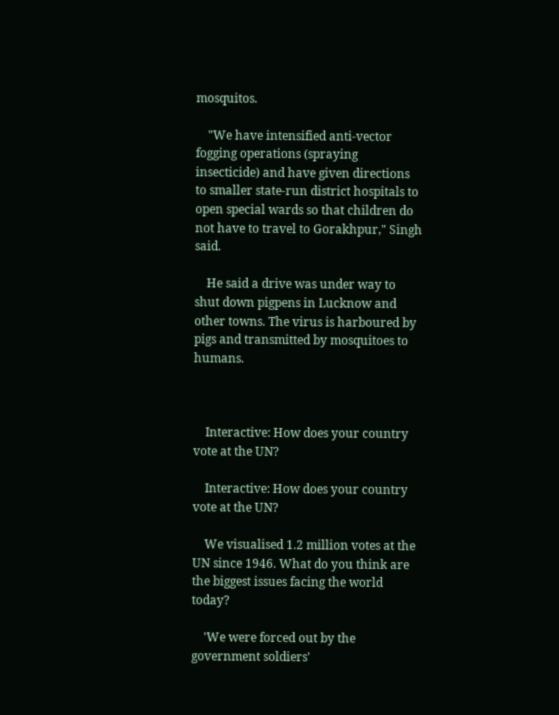mosquitos.

    "We have intensified anti-vector fogging operations (spraying insecticide) and have given directions to smaller state-run district hospitals to open special wards so that children do not have to travel to Gorakhpur," Singh said.

    He said a drive was under way to shut down pigpens in Lucknow and other towns. The virus is harboured by pigs and transmitted by mosquitoes to humans.



    Interactive: How does your country vote at the UN?

    Interactive: How does your country vote at the UN?

    We visualised 1.2 million votes at the UN since 1946. What do you think are the biggest issues facing the world today?

    'We were forced out by the government soldiers'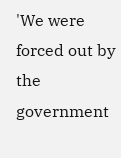'We were forced out by the government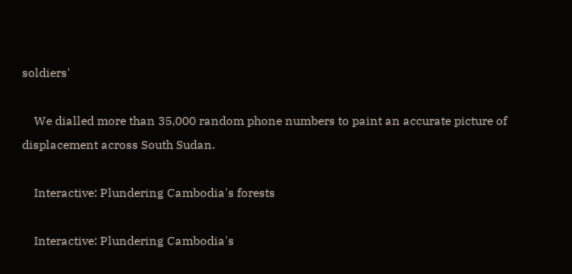soldiers'

    We dialled more than 35,000 random phone numbers to paint an accurate picture of displacement across South Sudan.

    Interactive: Plundering Cambodia's forests

    Interactive: Plundering Cambodia's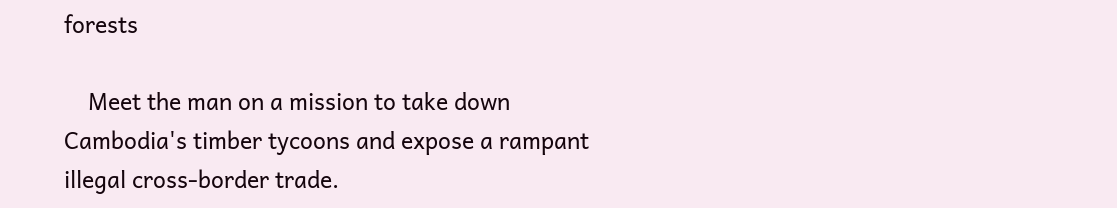forests

    Meet the man on a mission to take down Cambodia's timber tycoons and expose a rampant illegal cross-border trade.